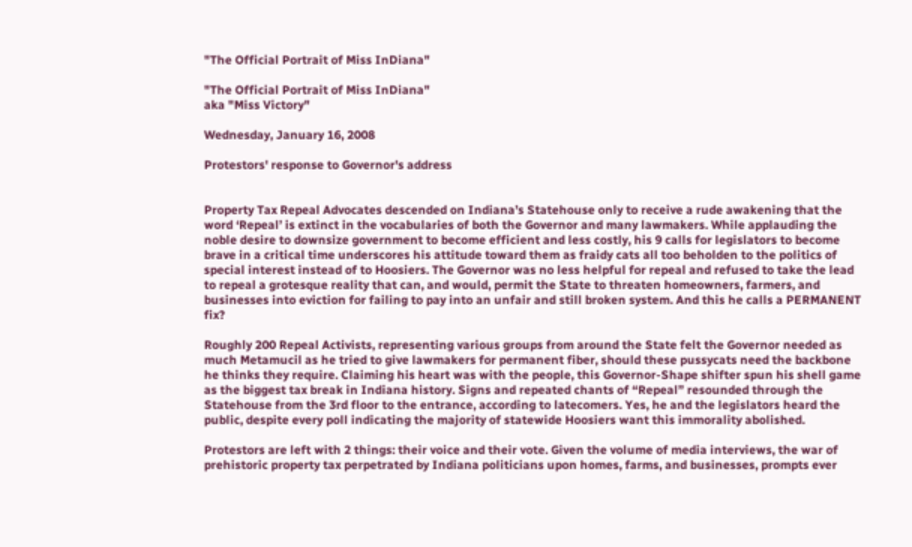"The Official Portrait of Miss InDiana"

"The Official Portrait of Miss InDiana"
aka "Miss Victory"

Wednesday, January 16, 2008

Protestors' response to Governor's address


Property Tax Repeal Advocates descended on Indiana’s Statehouse only to receive a rude awakening that the word ‘Repeal’ is extinct in the vocabularies of both the Governor and many lawmakers. While applauding the noble desire to downsize government to become efficient and less costly, his 9 calls for legislators to become brave in a critical time underscores his attitude toward them as fraidy cats all too beholden to the politics of special interest instead of to Hoosiers. The Governor was no less helpful for repeal and refused to take the lead to repeal a grotesque reality that can, and would, permit the State to threaten homeowners, farmers, and businesses into eviction for failing to pay into an unfair and still broken system. And this he calls a PERMANENT fix?

Roughly 200 Repeal Activists, representing various groups from around the State felt the Governor needed as much Metamucil as he tried to give lawmakers for permanent fiber, should these pussycats need the backbone he thinks they require. Claiming his heart was with the people, this Governor-Shape shifter spun his shell game as the biggest tax break in Indiana history. Signs and repeated chants of “Repeal” resounded through the Statehouse from the 3rd floor to the entrance, according to latecomers. Yes, he and the legislators heard the public, despite every poll indicating the majority of statewide Hoosiers want this immorality abolished.

Protestors are left with 2 things: their voice and their vote. Given the volume of media interviews, the war of prehistoric property tax perpetrated by Indiana politicians upon homes, farms, and businesses, prompts ever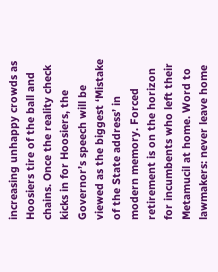increasing unhappy crowds as Hoosiers tire of the ball and chains. Once the reality check kicks in for Hoosiers, the Governor’s speech will be viewed as the biggest ‘Mistake of the State address’ in modern memory. Forced retirement is on the horizon for incumbents who left their Metamucil at home. Word to lawmakers: never leave home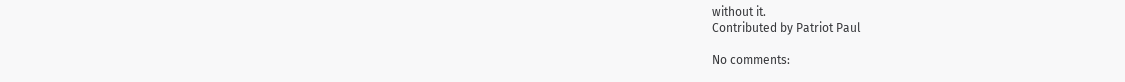without it.
Contributed by Patriot Paul

No comments: